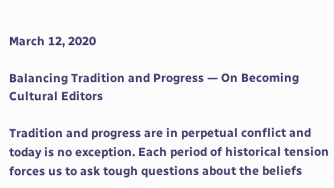March 12, 2020

Balancing Tradition and Progress — On Becoming Cultural Editors

Tradition and progress are in perpetual conflict and today is no exception. Each period of historical tension forces us to ask tough questions about the beliefs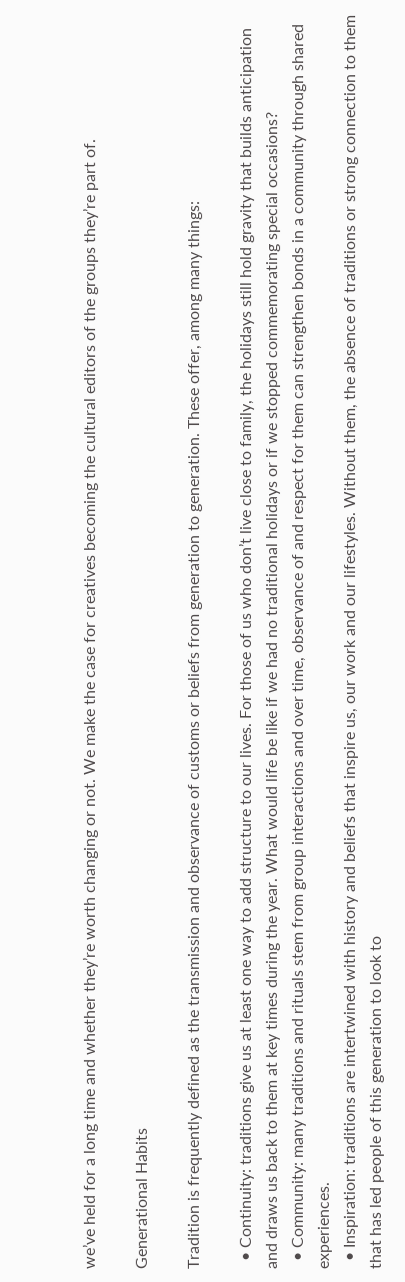we’ve held for a long time and whether they’re worth changing or not. We make the case for creatives becoming the cultural editors of the groups they’re part of.

Generational Habits

Tradition is frequently defined as the transmission and observance of customs or beliefs from generation to generation. These offer, among many things:

  • Continuity: traditions give us at least one way to add structure to our lives. For those of us who don’t live close to family, the holidays still hold gravity that builds anticipation and draws us back to them at key times during the year. What would life be like if we had no traditional holidays or if we stopped commemorating special occasions?
  • Community: many traditions and rituals stem from group interactions and over time, observance of and respect for them can strengthen bonds in a community through shared experiences.
  • Inspiration: traditions are intertwined with history and beliefs that inspire us, our work and our lifestyles. Without them, the absence of traditions or strong connection to them that has led people of this generation to look to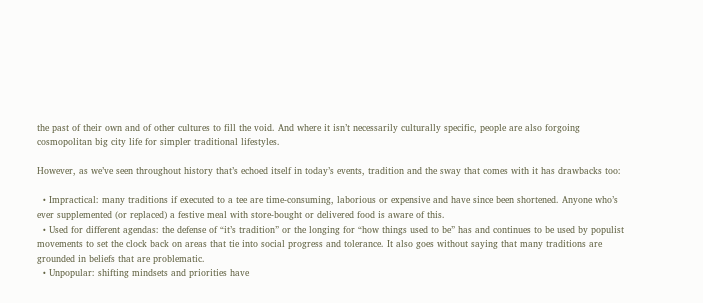the past of their own and of other cultures to fill the void. And where it isn’t necessarily culturally specific, people are also forgoing cosmopolitan big city life for simpler traditional lifestyles.

However, as we’ve seen throughout history that’s echoed itself in today’s events, tradition and the sway that comes with it has drawbacks too:

  • Impractical: many traditions if executed to a tee are time-consuming, laborious or expensive and have since been shortened. Anyone who’s ever supplemented (or replaced) a festive meal with store-bought or delivered food is aware of this.
  • Used for different agendas: the defense of “it’s tradition” or the longing for “how things used to be” has and continues to be used by populist movements to set the clock back on areas that tie into social progress and tolerance. It also goes without saying that many traditions are grounded in beliefs that are problematic.
  • Unpopular: shifting mindsets and priorities have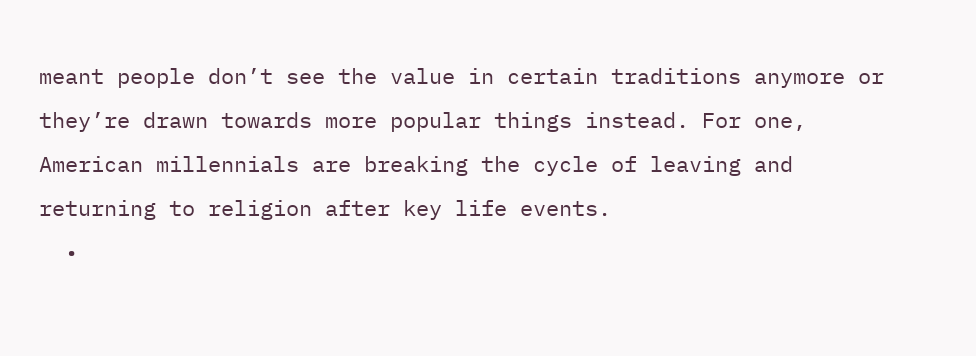meant people don’t see the value in certain traditions anymore or they’re drawn towards more popular things instead. For one, American millennials are breaking the cycle of leaving and returning to religion after key life events.
  •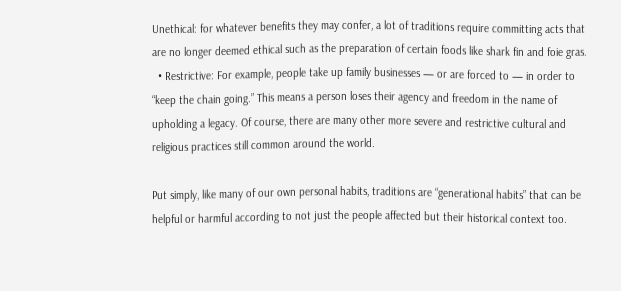Unethical: for whatever benefits they may confer, a lot of traditions require committing acts that are no longer deemed ethical such as the preparation of certain foods like shark fin and foie gras.
  • Restrictive: For example, people take up family businesses — or are forced to — in order to “keep the chain going.” This means a person loses their agency and freedom in the name of upholding a legacy. Of course, there are many other more severe and restrictive cultural and religious practices still common around the world.

Put simply, like many of our own personal habits, traditions are “generational habits” that can be helpful or harmful according to not just the people affected but their historical context too.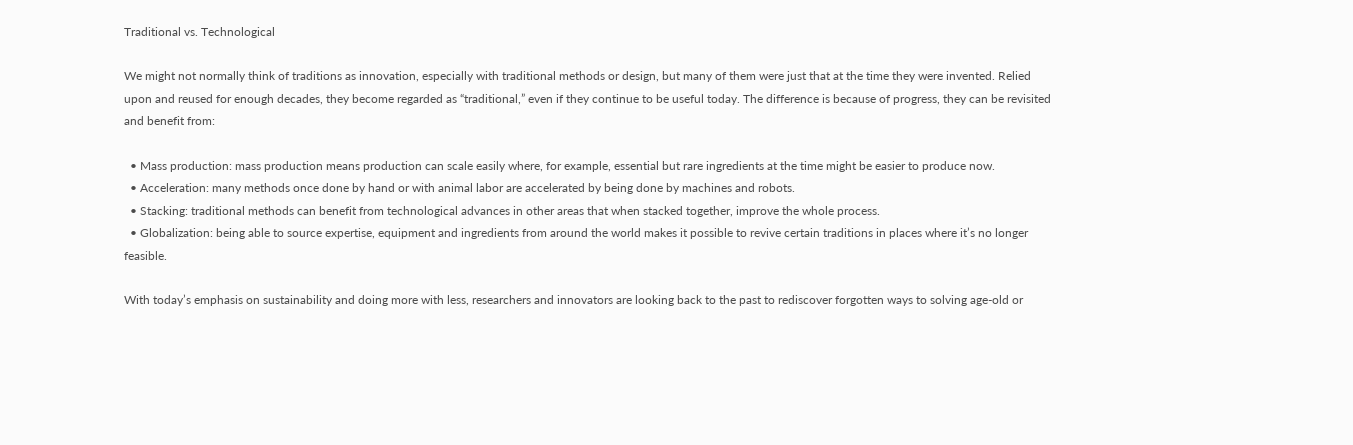Traditional vs. Technological

We might not normally think of traditions as innovation, especially with traditional methods or design, but many of them were just that at the time they were invented. Relied upon and reused for enough decades, they become regarded as “traditional,” even if they continue to be useful today. The difference is because of progress, they can be revisited and benefit from:

  • Mass production: mass production means production can scale easily where, for example, essential but rare ingredients at the time might be easier to produce now.
  • Acceleration: many methods once done by hand or with animal labor are accelerated by being done by machines and robots.
  • Stacking: traditional methods can benefit from technological advances in other areas that when stacked together, improve the whole process.
  • Globalization: being able to source expertise, equipment and ingredients from around the world makes it possible to revive certain traditions in places where it’s no longer feasible.

With today’s emphasis on sustainability and doing more with less, researchers and innovators are looking back to the past to rediscover forgotten ways to solving age-old or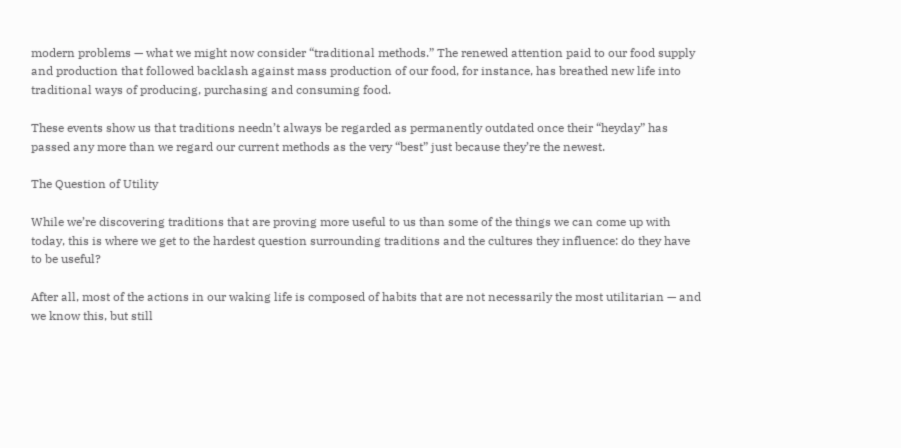modern problems — what we might now consider “traditional methods.” The renewed attention paid to our food supply and production that followed backlash against mass production of our food, for instance, has breathed new life into traditional ways of producing, purchasing and consuming food.

These events show us that traditions needn’t always be regarded as permanently outdated once their “heyday” has passed any more than we regard our current methods as the very “best” just because they’re the newest.

The Question of Utility

While we’re discovering traditions that are proving more useful to us than some of the things we can come up with today, this is where we get to the hardest question surrounding traditions and the cultures they influence: do they have to be useful?

After all, most of the actions in our waking life is composed of habits that are not necessarily the most utilitarian — and we know this, but still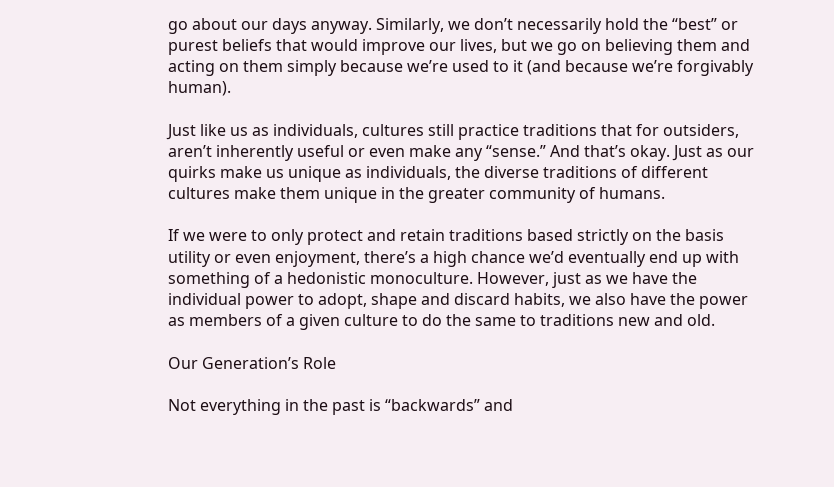go about our days anyway. Similarly, we don’t necessarily hold the “best” or purest beliefs that would improve our lives, but we go on believing them and acting on them simply because we’re used to it (and because we’re forgivably human).

Just like us as individuals, cultures still practice traditions that for outsiders, aren’t inherently useful or even make any “sense.” And that’s okay. Just as our quirks make us unique as individuals, the diverse traditions of different cultures make them unique in the greater community of humans.

If we were to only protect and retain traditions based strictly on the basis utility or even enjoyment, there’s a high chance we’d eventually end up with something of a hedonistic monoculture. However, just as we have the individual power to adopt, shape and discard habits, we also have the power as members of a given culture to do the same to traditions new and old.

Our Generation’s Role

Not everything in the past is “backwards” and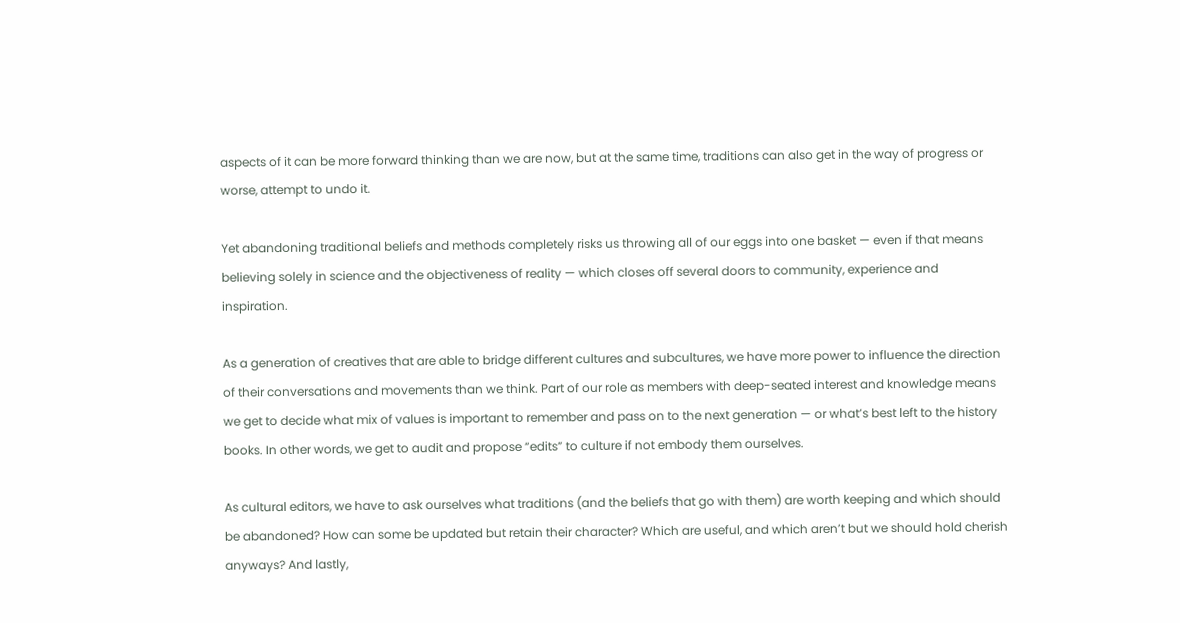aspects of it can be more forward thinking than we are now, but at the same time, traditions can also get in the way of progress or worse, attempt to undo it.

Yet abandoning traditional beliefs and methods completely risks us throwing all of our eggs into one basket — even if that means believing solely in science and the objectiveness of reality — which closes off several doors to community, experience and inspiration.

As a generation of creatives that are able to bridge different cultures and subcultures, we have more power to influence the direction of their conversations and movements than we think. Part of our role as members with deep-seated interest and knowledge means we get to decide what mix of values is important to remember and pass on to the next generation — or what’s best left to the history books. In other words, we get to audit and propose “edits” to culture if not embody them ourselves.

As cultural editors, we have to ask ourselves what traditions (and the beliefs that go with them) are worth keeping and which should be abandoned? How can some be updated but retain their character? Which are useful, and which aren’t but we should hold cherish anyways? And lastly,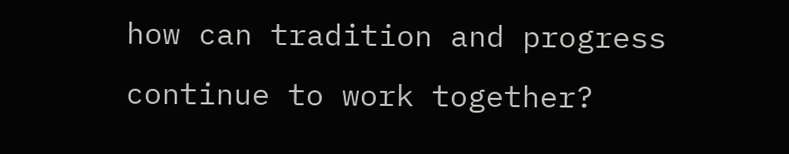how can tradition and progress continue to work together?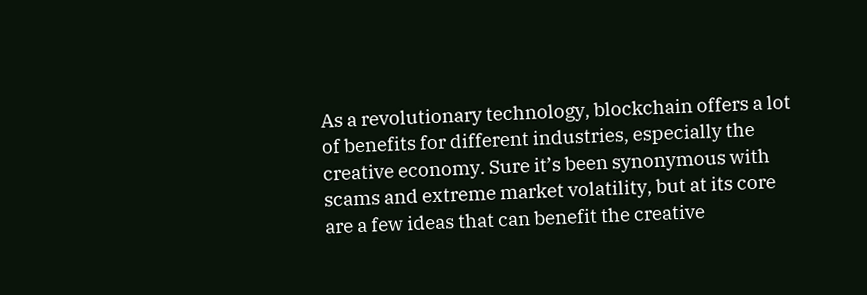As a revolutionary technology, blockchain offers a lot of benefits for different industries, especially the creative economy. Sure it’s been synonymous with scams and extreme market volatility, but at its core are a few ideas that can benefit the creative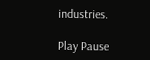industries.

Play Pause